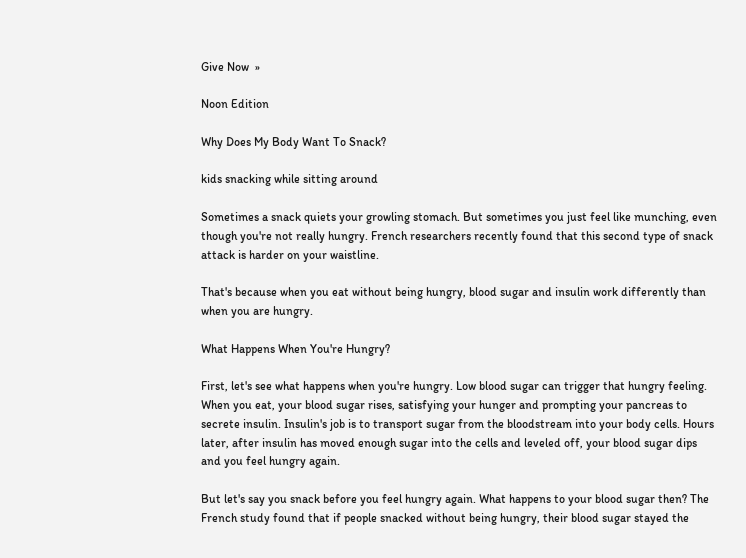Give Now  »

Noon Edition

Why Does My Body Want To Snack?

kids snacking while sitting around

Sometimes a snack quiets your growling stomach. But sometimes you just feel like munching, even though you're not really hungry. French researchers recently found that this second type of snack attack is harder on your waistline.

That's because when you eat without being hungry, blood sugar and insulin work differently than when you are hungry.

What Happens When You're Hungry?

First, let's see what happens when you're hungry. Low blood sugar can trigger that hungry feeling. When you eat, your blood sugar rises, satisfying your hunger and prompting your pancreas to secrete insulin. Insulin's job is to transport sugar from the bloodstream into your body cells. Hours later, after insulin has moved enough sugar into the cells and leveled off, your blood sugar dips and you feel hungry again.

But let's say you snack before you feel hungry again. What happens to your blood sugar then? The French study found that if people snacked without being hungry, their blood sugar stayed the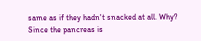same as if they hadn't snacked at all. Why? Since the pancreas is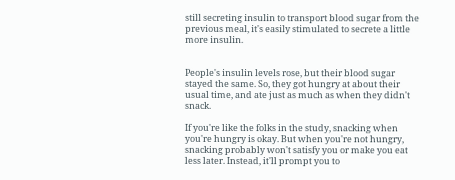still secreting insulin to transport blood sugar from the previous meal, it's easily stimulated to secrete a little more insulin.


People's insulin levels rose, but their blood sugar stayed the same. So, they got hungry at about their usual time, and ate just as much as when they didn't snack.

If you're like the folks in the study, snacking when you're hungry is okay. But when you're not hungry, snacking probably won't satisfy you or make you eat less later. Instead, it'll prompt you to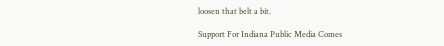loosen that belt a bit.

Support For Indiana Public Media Comes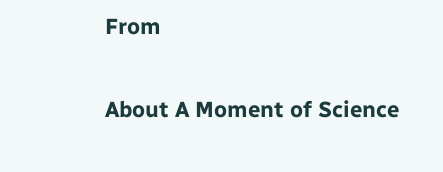From

About A Moment of Science